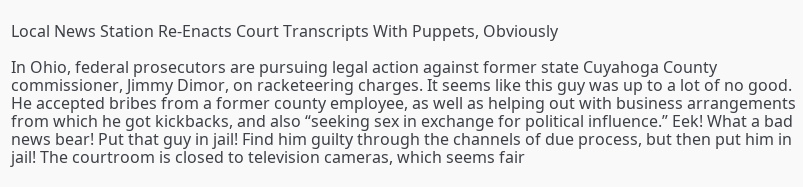Local News Station Re-Enacts Court Transcripts With Puppets, Obviously

In Ohio, federal prosecutors are pursuing legal action against former state Cuyahoga County commissioner, Jimmy Dimor, on racketeering charges. It seems like this guy was up to a lot of no good. He accepted bribes from a former county employee, as well as helping out with business arrangements from which he got kickbacks, and also “seeking sex in exchange for political influence.” Eek! What a bad news bear! Put that guy in jail! Find him guilty through the channels of due process, but then put him in jail! The courtroom is closed to television cameras, which seems fair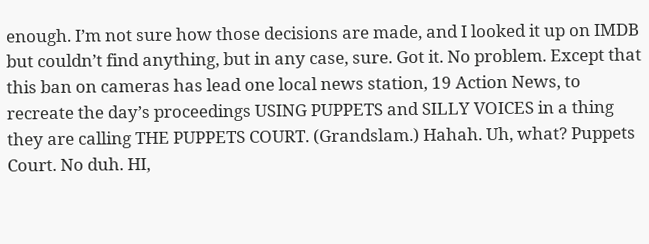enough. I’m not sure how those decisions are made, and I looked it up on IMDB but couldn’t find anything, but in any case, sure. Got it. No problem. Except that this ban on cameras has lead one local news station, 19 Action News, to recreate the day’s proceedings USING PUPPETS and SILLY VOICES in a thing they are calling THE PUPPETS COURT. (Grandslam.) Hahah. Uh, what? Puppets Court. No duh. HI,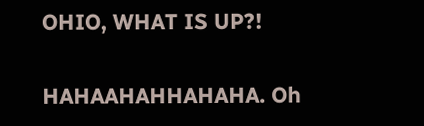OHIO, WHAT IS UP?!

HAHAAHAHHAHAHA. Oh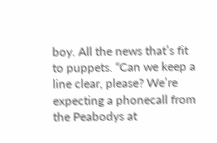boy. All the news that’s fit to puppets. “Can we keep a line clear, please? We’re expecting a phonecall from the Peabodys at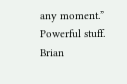any moment.” Powerful stuff. Brian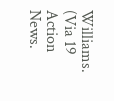Williams. (Via 19 Action News.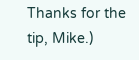Thanks for the tip, Mike.)